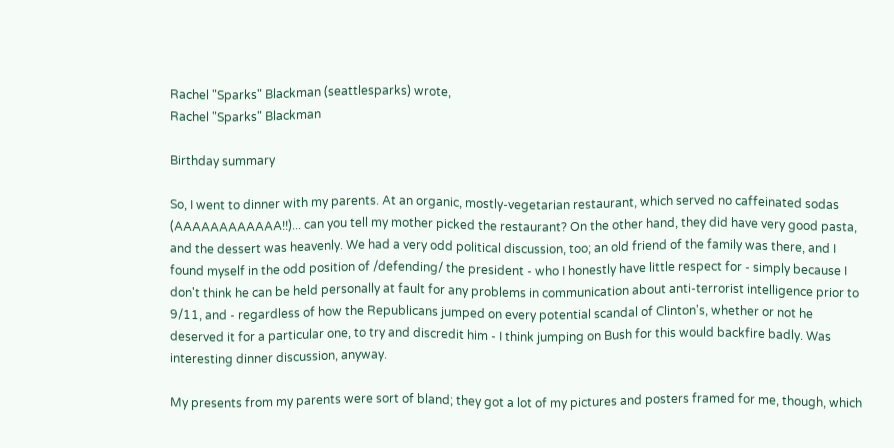Rachel "Sparks" Blackman (seattlesparks) wrote,
Rachel "Sparks" Blackman

Birthday summary

So, I went to dinner with my parents. At an organic, mostly-vegetarian restaurant, which served no caffeinated sodas (AAAAAAAAAAAA!!)... can you tell my mother picked the restaurant? On the other hand, they did have very good pasta, and the dessert was heavenly. We had a very odd political discussion, too; an old friend of the family was there, and I found myself in the odd position of /defending/ the president - who I honestly have little respect for - simply because I don't think he can be held personally at fault for any problems in communication about anti-terrorist intelligence prior to 9/11, and - regardless of how the Republicans jumped on every potential scandal of Clinton's, whether or not he deserved it for a particular one, to try and discredit him - I think jumping on Bush for this would backfire badly. Was interesting dinner discussion, anyway.

My presents from my parents were sort of bland; they got a lot of my pictures and posters framed for me, though, which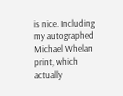is nice. Including my autographed Michael Whelan print, which actually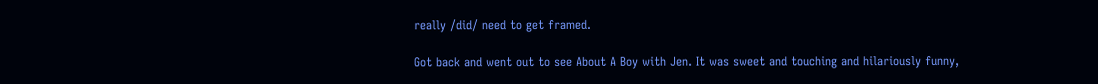really /did/ need to get framed.

Got back and went out to see About A Boy with Jen. It was sweet and touching and hilariously funny,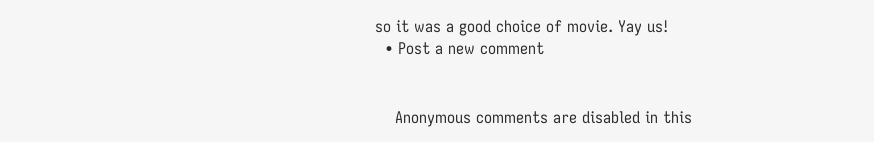so it was a good choice of movie. Yay us!
  • Post a new comment


    Anonymous comments are disabled in this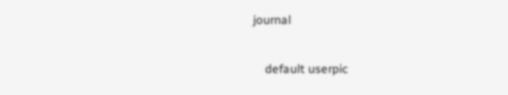journal

    default userpic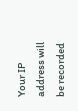Your IP address will be recorded